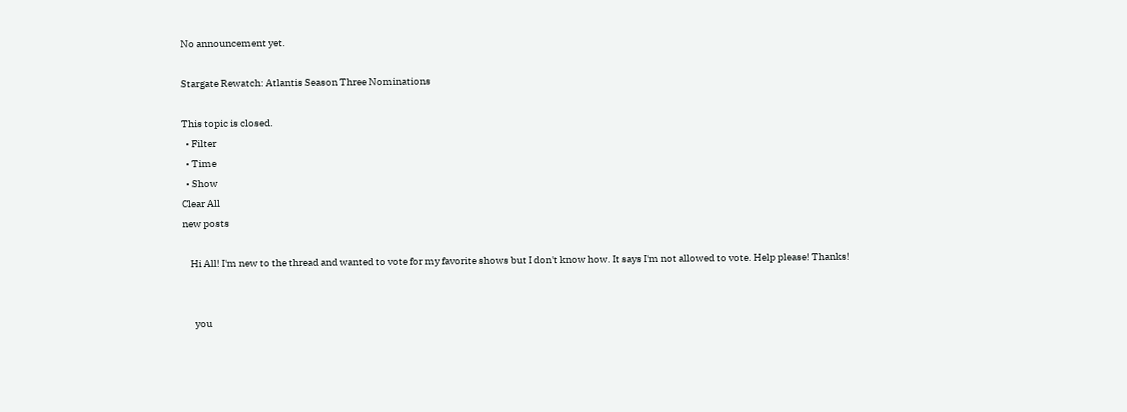No announcement yet.

Stargate Rewatch: Atlantis Season Three Nominations

This topic is closed.
  • Filter
  • Time
  • Show
Clear All
new posts

    Hi All! I'm new to the thread and wanted to vote for my favorite shows but I don't know how. It says I'm not allowed to vote. Help please! Thanks!


      you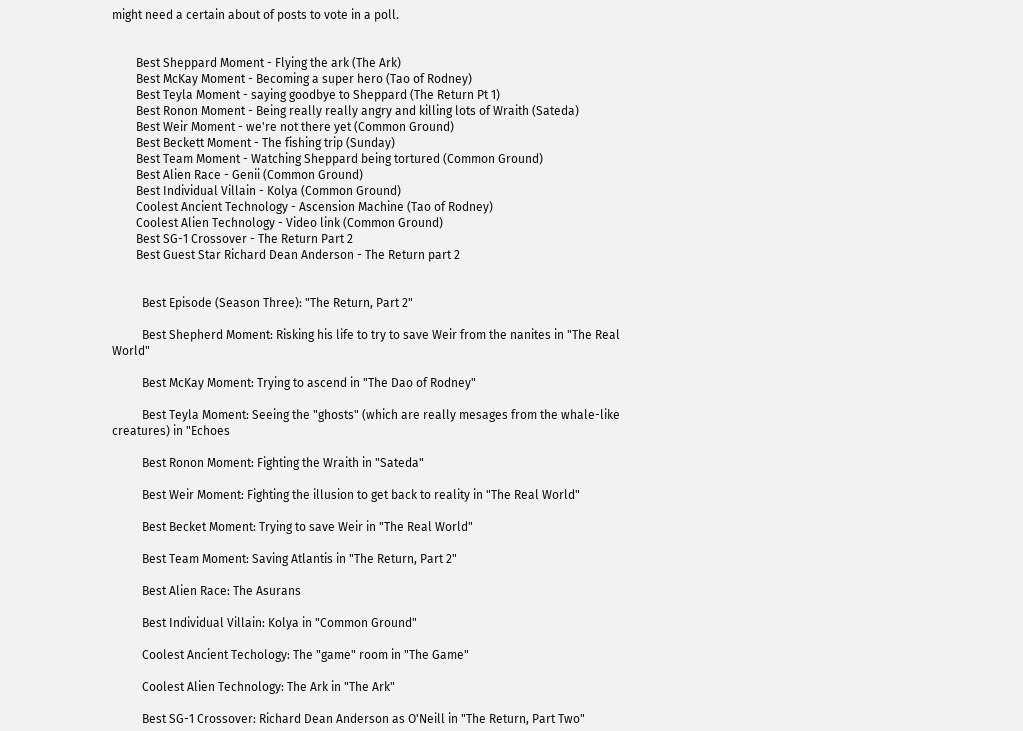might need a certain about of posts to vote in a poll.


        Best Sheppard Moment - Flying the ark (The Ark)
        Best McKay Moment - Becoming a super hero (Tao of Rodney)
        Best Teyla Moment - saying goodbye to Sheppard (The Return Pt 1)
        Best Ronon Moment - Being really really angry and killing lots of Wraith (Sateda)
        Best Weir Moment - we're not there yet (Common Ground)
        Best Beckett Moment - The fishing trip (Sunday)
        Best Team Moment - Watching Sheppard being tortured (Common Ground)
        Best Alien Race - Genii (Common Ground)
        Best Individual Villain - Kolya (Common Ground)
        Coolest Ancient Technology - Ascension Machine (Tao of Rodney)
        Coolest Alien Technology - Video link (Common Ground)
        Best SG-1 Crossover - The Return Part 2
        Best Guest Star Richard Dean Anderson - The Return part 2


          Best Episode (Season Three): "The Return, Part 2"

          Best Shepherd Moment: Risking his life to try to save Weir from the nanites in "The Real World"

          Best McKay Moment: Trying to ascend in "The Dao of Rodney"

          Best Teyla Moment: Seeing the "ghosts" (which are really mesages from the whale-like creatures) in "Echoes

          Best Ronon Moment: Fighting the Wraith in "Sateda"

          Best Weir Moment: Fighting the illusion to get back to reality in "The Real World"

          Best Becket Moment: Trying to save Weir in "The Real World"

          Best Team Moment: Saving Atlantis in "The Return, Part 2"

          Best Alien Race: The Asurans

          Best Individual Villain: Kolya in "Common Ground"

          Coolest Ancient Techology: The "game" room in "The Game"

          Coolest Alien Technology: The Ark in "The Ark"

          Best SG-1 Crossover: Richard Dean Anderson as O'Neill in "The Return, Part Two"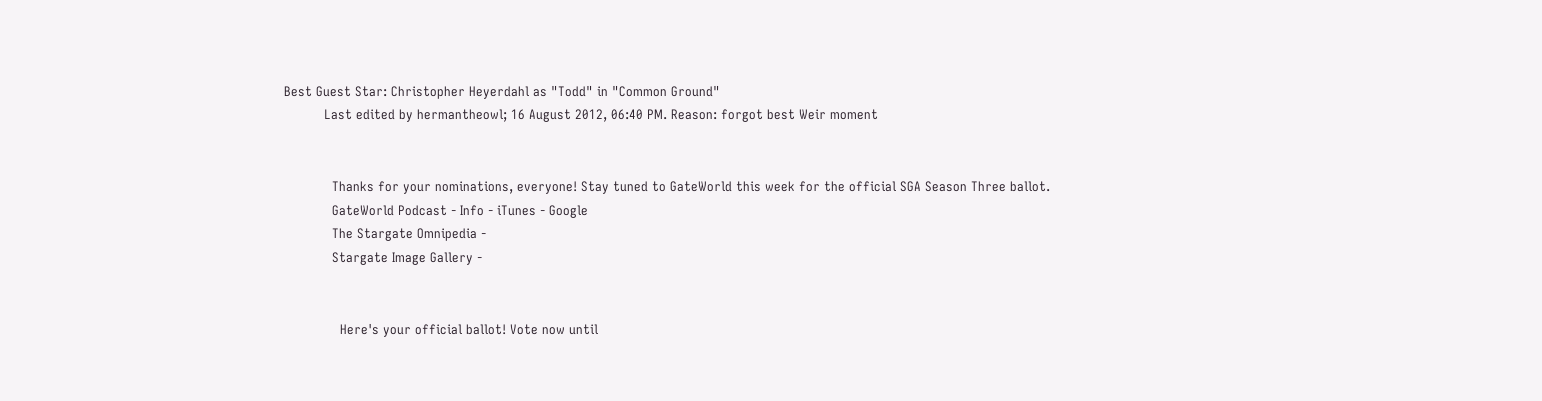Best Guest Star: Christopher Heyerdahl as "Todd" in "Common Ground"
          Last edited by hermantheowl; 16 August 2012, 06:40 PM. Reason: forgot best Weir moment


            Thanks for your nominations, everyone! Stay tuned to GateWorld this week for the official SGA Season Three ballot.
            GateWorld Podcast - Info - iTunes - Google
            The Stargate Omnipedia -
            Stargate Image Gallery -


              Here's your official ballot! Vote now until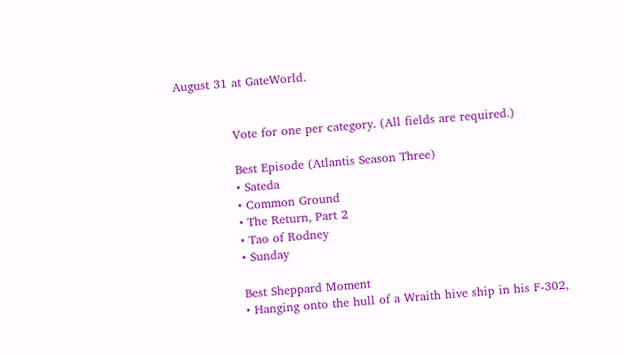August 31 at GateWorld.


              Vote for one per category. (All fields are required.)

              Best Episode (Atlantis Season Three)
              • Sateda
              • Common Ground
              • The Return, Part 2
              • Tao of Rodney
              • Sunday

              Best Sheppard Moment
              • Hanging onto the hull of a Wraith hive ship in his F-302,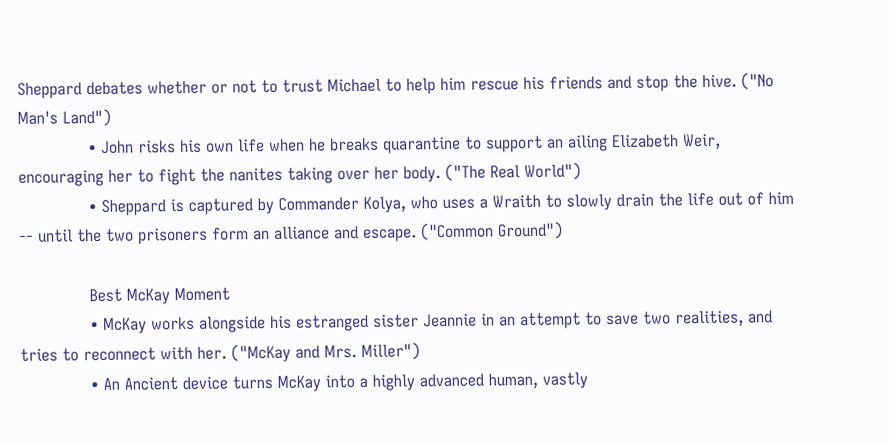Sheppard debates whether or not to trust Michael to help him rescue his friends and stop the hive. ("No Man's Land")
              • John risks his own life when he breaks quarantine to support an ailing Elizabeth Weir, encouraging her to fight the nanites taking over her body. ("The Real World")
              • Sheppard is captured by Commander Kolya, who uses a Wraith to slowly drain the life out of him -- until the two prisoners form an alliance and escape. ("Common Ground")

              Best McKay Moment
              • McKay works alongside his estranged sister Jeannie in an attempt to save two realities, and tries to reconnect with her. ("McKay and Mrs. Miller")
              • An Ancient device turns McKay into a highly advanced human, vastly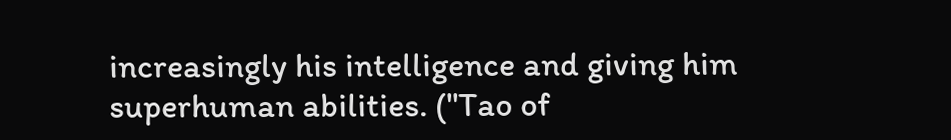increasingly his intelligence and giving him superhuman abilities. ("Tao of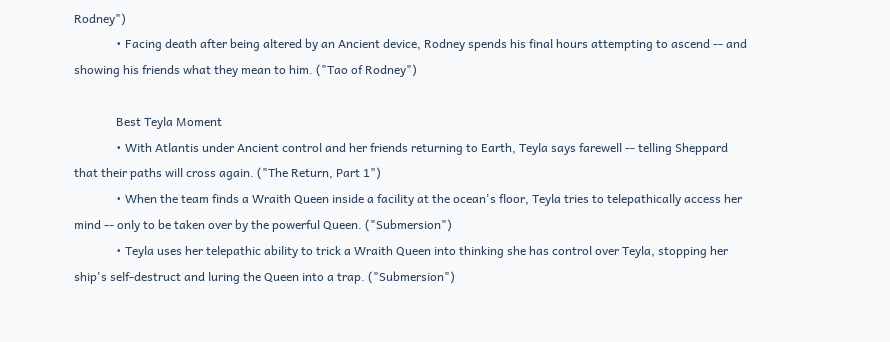Rodney")
              • Facing death after being altered by an Ancient device, Rodney spends his final hours attempting to ascend -- and showing his friends what they mean to him. ("Tao of Rodney")

              Best Teyla Moment
              • With Atlantis under Ancient control and her friends returning to Earth, Teyla says farewell -- telling Sheppard that their paths will cross again. ("The Return, Part 1")
              • When the team finds a Wraith Queen inside a facility at the ocean's floor, Teyla tries to telepathically access her mind -- only to be taken over by the powerful Queen. ("Submersion")
              • Teyla uses her telepathic ability to trick a Wraith Queen into thinking she has control over Teyla, stopping her ship's self-destruct and luring the Queen into a trap. ("Submersion")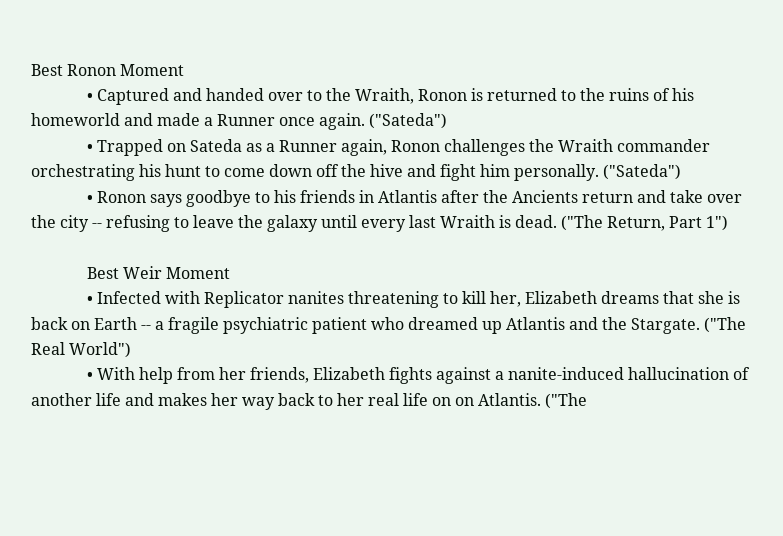Best Ronon Moment
              • Captured and handed over to the Wraith, Ronon is returned to the ruins of his homeworld and made a Runner once again. ("Sateda")
              • Trapped on Sateda as a Runner again, Ronon challenges the Wraith commander orchestrating his hunt to come down off the hive and fight him personally. ("Sateda")
              • Ronon says goodbye to his friends in Atlantis after the Ancients return and take over the city -- refusing to leave the galaxy until every last Wraith is dead. ("The Return, Part 1")

              Best Weir Moment
              • Infected with Replicator nanites threatening to kill her, Elizabeth dreams that she is back on Earth -- a fragile psychiatric patient who dreamed up Atlantis and the Stargate. ("The Real World")
              • With help from her friends, Elizabeth fights against a nanite-induced hallucination of another life and makes her way back to her real life on on Atlantis. ("The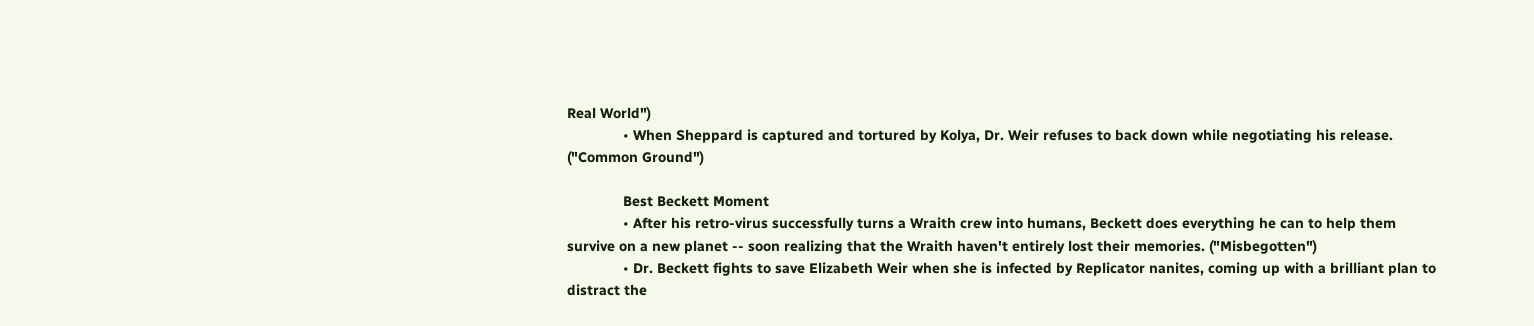Real World")
              • When Sheppard is captured and tortured by Kolya, Dr. Weir refuses to back down while negotiating his release. ("Common Ground")

              Best Beckett Moment
              • After his retro-virus successfully turns a Wraith crew into humans, Beckett does everything he can to help them survive on a new planet -- soon realizing that the Wraith haven't entirely lost their memories. ("Misbegotten")
              • Dr. Beckett fights to save Elizabeth Weir when she is infected by Replicator nanites, coming up with a brilliant plan to distract the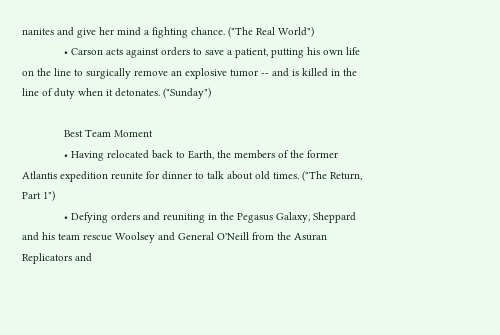nanites and give her mind a fighting chance. ("The Real World")
              • Carson acts against orders to save a patient, putting his own life on the line to surgically remove an explosive tumor -- and is killed in the line of duty when it detonates. ("Sunday")

              Best Team Moment
              • Having relocated back to Earth, the members of the former Atlantis expedition reunite for dinner to talk about old times. ("The Return, Part 1")
              • Defying orders and reuniting in the Pegasus Galaxy, Sheppard and his team rescue Woolsey and General O'Neill from the Asuran Replicators and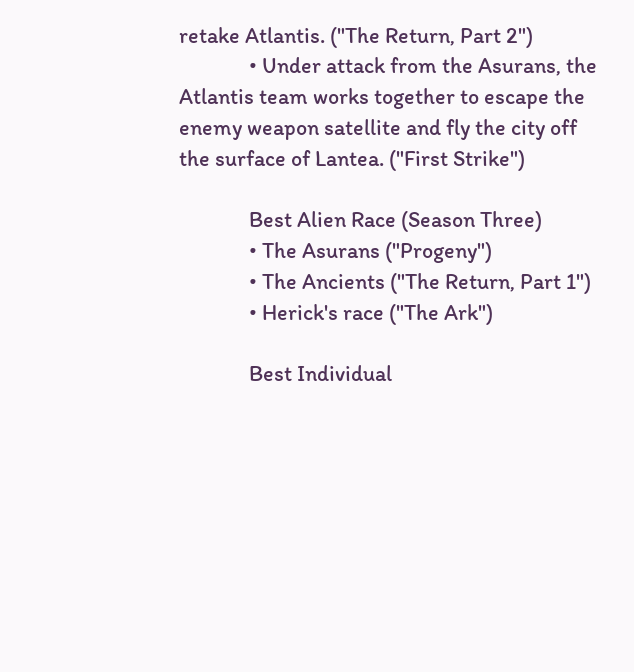retake Atlantis. ("The Return, Part 2")
              • Under attack from the Asurans, the Atlantis team works together to escape the enemy weapon satellite and fly the city off the surface of Lantea. ("First Strike")

              Best Alien Race (Season Three)
              • The Asurans ("Progeny")
              • The Ancients ("The Return, Part 1")
              • Herick's race ("The Ark")

              Best Individual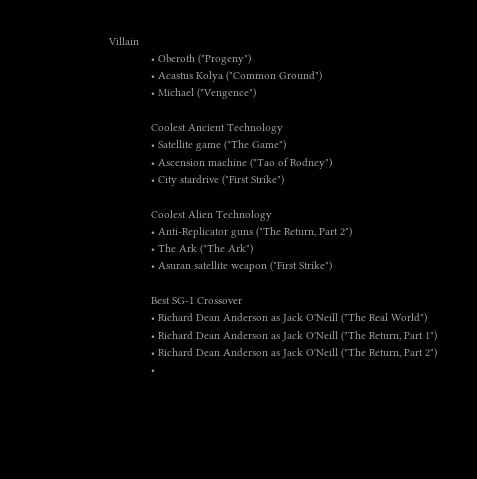Villain
              • Oberoth ("Progeny")
              • Acastus Kolya ("Common Ground")
              • Michael ("Vengence")

              Coolest Ancient Technology
              • Satellite game ("The Game")
              • Ascension machine ("Tao of Rodney")
              • City stardrive ("First Strike")

              Coolest Alien Technology
              • Anti-Replicator guns ("The Return, Part 2")
              • The Ark ("The Ark")
              • Asuran satellite weapon ("First Strike")

              Best SG-1 Crossover
              • Richard Dean Anderson as Jack O'Neill ("The Real World")
              • Richard Dean Anderson as Jack O'Neill ("The Return, Part 1")
              • Richard Dean Anderson as Jack O'Neill ("The Return, Part 2")
              •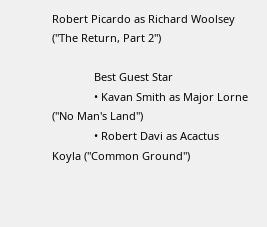Robert Picardo as Richard Woolsey ("The Return, Part 2")

              Best Guest Star
              • Kavan Smith as Major Lorne ("No Man's Land")
              • Robert Davi as Acactus Koyla ("Common Ground")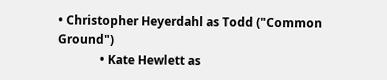• Christopher Heyerdahl as Todd ("Common Ground")
              • Kate Hewlett as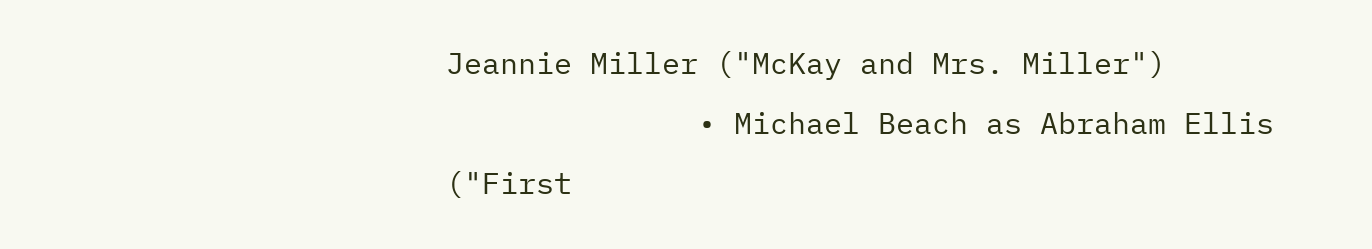Jeannie Miller ("McKay and Mrs. Miller")
              • Michael Beach as Abraham Ellis ("First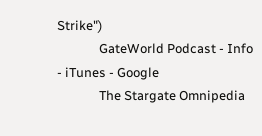Strike")
              GateWorld Podcast - Info - iTunes - Google
              The Stargate Omnipedia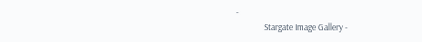-
              Stargate Image Gallery -